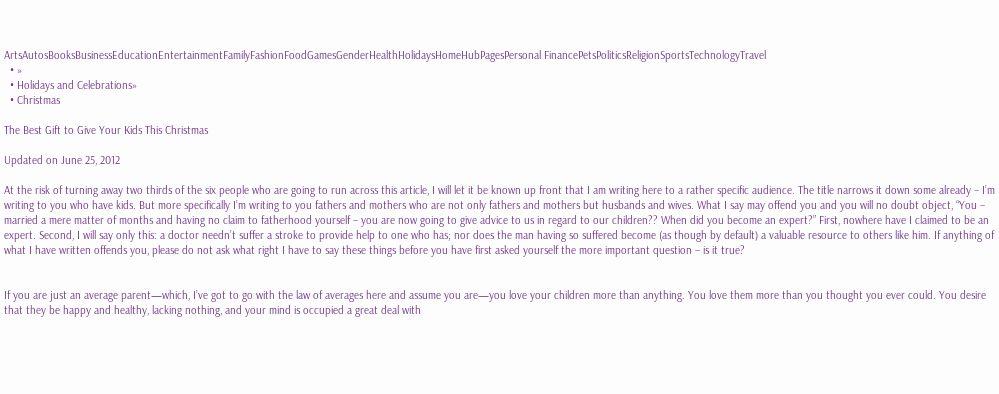ArtsAutosBooksBusinessEducationEntertainmentFamilyFashionFoodGamesGenderHealthHolidaysHomeHubPagesPersonal FinancePetsPoliticsReligionSportsTechnologyTravel
  • »
  • Holidays and Celebrations»
  • Christmas

The Best Gift to Give Your Kids This Christmas

Updated on June 25, 2012

At the risk of turning away two thirds of the six people who are going to run across this article, I will let it be known up front that I am writing here to a rather specific audience. The title narrows it down some already – I’m writing to you who have kids. But more specifically I’m writing to you fathers and mothers who are not only fathers and mothers but husbands and wives. What I say may offend you and you will no doubt object, “You – married a mere matter of months and having no claim to fatherhood yourself – you are now going to give advice to us in regard to our children?? When did you become an expert?” First, nowhere have I claimed to be an expert. Second, I will say only this: a doctor needn’t suffer a stroke to provide help to one who has; nor does the man having so suffered become (as though by default) a valuable resource to others like him. If anything of what I have written offends you, please do not ask what right I have to say these things before you have first asked yourself the more important question – is it true?


If you are just an average parent—which, I’ve got to go with the law of averages here and assume you are—you love your children more than anything. You love them more than you thought you ever could. You desire that they be happy and healthy, lacking nothing, and your mind is occupied a great deal with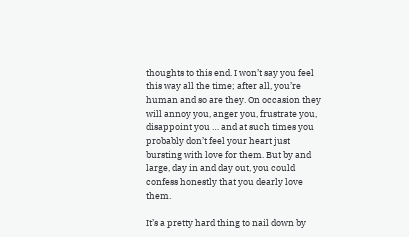thoughts to this end. I won’t say you feel this way all the time; after all, you’re human and so are they. On occasion they will annoy you, anger you, frustrate you, disappoint you … and at such times you probably don’t feel your heart just bursting with love for them. But by and large, day in and day out, you could confess honestly that you dearly love them.

It’s a pretty hard thing to nail down by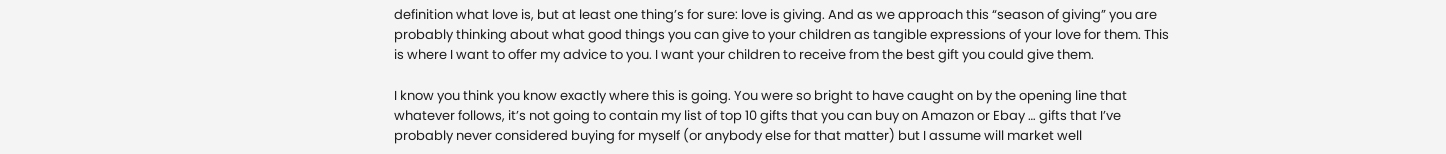definition what love is, but at least one thing’s for sure: love is giving. And as we approach this “season of giving” you are probably thinking about what good things you can give to your children as tangible expressions of your love for them. This is where I want to offer my advice to you. I want your children to receive from the best gift you could give them.

I know you think you know exactly where this is going. You were so bright to have caught on by the opening line that whatever follows, it’s not going to contain my list of top 10 gifts that you can buy on Amazon or Ebay … gifts that I’ve probably never considered buying for myself (or anybody else for that matter) but I assume will market well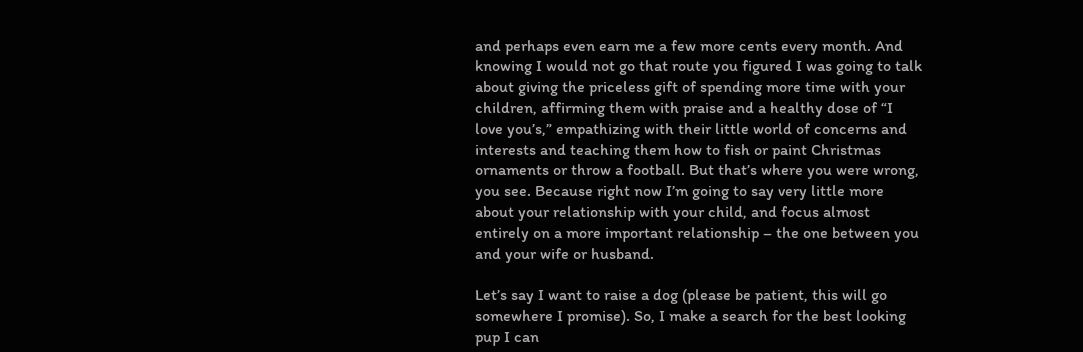and perhaps even earn me a few more cents every month. And knowing I would not go that route you figured I was going to talk about giving the priceless gift of spending more time with your children, affirming them with praise and a healthy dose of “I love you’s,” empathizing with their little world of concerns and interests and teaching them how to fish or paint Christmas ornaments or throw a football. But that’s where you were wrong, you see. Because right now I’m going to say very little more about your relationship with your child, and focus almost entirely on a more important relationship – the one between you and your wife or husband.

Let’s say I want to raise a dog (please be patient, this will go somewhere I promise). So, I make a search for the best looking pup I can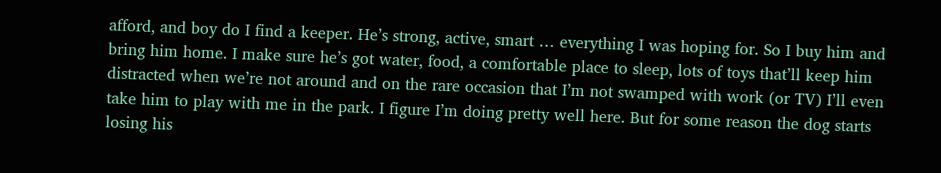afford, and boy do I find a keeper. He’s strong, active, smart … everything I was hoping for. So I buy him and bring him home. I make sure he’s got water, food, a comfortable place to sleep, lots of toys that’ll keep him distracted when we’re not around and on the rare occasion that I’m not swamped with work (or TV) I’ll even take him to play with me in the park. I figure I’m doing pretty well here. But for some reason the dog starts losing his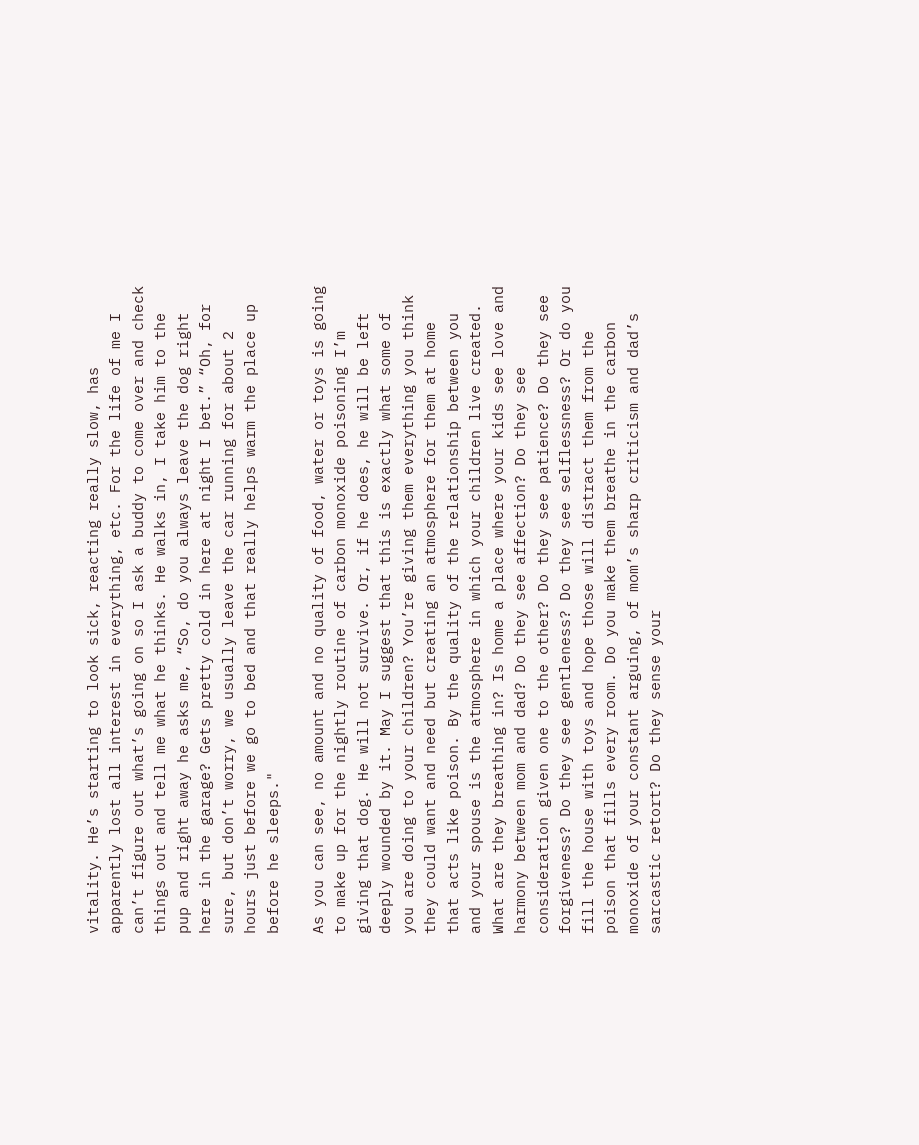vitality. He’s starting to look sick, reacting really slow, has apparently lost all interest in everything, etc. For the life of me I can’t figure out what’s going on so I ask a buddy to come over and check things out and tell me what he thinks. He walks in, I take him to the pup and right away he asks me, “So, do you always leave the dog right here in the garage? Gets pretty cold in here at night I bet.” “Oh, for sure, but don’t worry, we usually leave the car running for about 2 hours just before we go to bed and that really helps warm the place up before he sleeps."

As you can see, no amount and no quality of food, water or toys is going to make up for the nightly routine of carbon monoxide poisoning I’m giving that dog. He will not survive. Or, if he does, he will be left deeply wounded by it. May I suggest that this is exactly what some of you are doing to your children? You’re giving them everything you think they could want and need but creating an atmosphere for them at home that acts like poison. By the quality of the relationship between you and your spouse is the atmosphere in which your children live created. What are they breathing in? Is home a place where your kids see love and harmony between mom and dad? Do they see affection? Do they see consideration given one to the other? Do they see patience? Do they see forgiveness? Do they see gentleness? Do they see selflessness? Or do you fill the house with toys and hope those will distract them from the poison that fills every room. Do you make them breathe in the carbon monoxide of your constant arguing, of mom’s sharp criticism and dad’s sarcastic retort? Do they sense your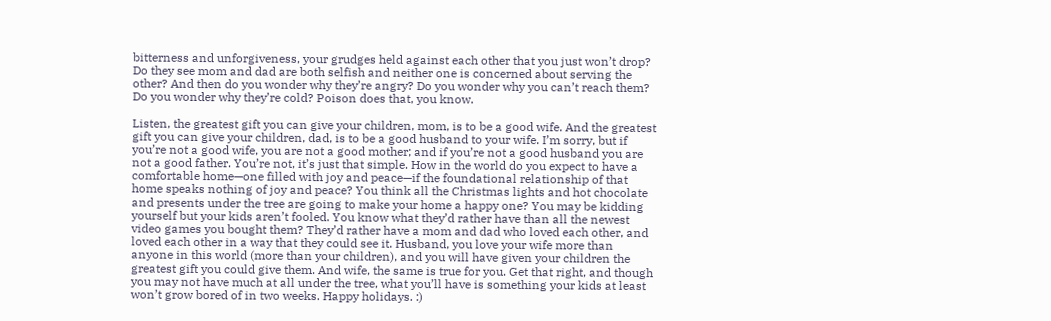bitterness and unforgiveness, your grudges held against each other that you just won’t drop? Do they see mom and dad are both selfish and neither one is concerned about serving the other? And then do you wonder why they’re angry? Do you wonder why you can’t reach them? Do you wonder why they’re cold? Poison does that, you know.

Listen, the greatest gift you can give your children, mom, is to be a good wife. And the greatest gift you can give your children, dad, is to be a good husband to your wife. I’m sorry, but if you’re not a good wife, you are not a good mother; and if you’re not a good husband you are not a good father. You’re not, it’s just that simple. How in the world do you expect to have a comfortable home—one filled with joy and peace—if the foundational relationship of that home speaks nothing of joy and peace? You think all the Christmas lights and hot chocolate and presents under the tree are going to make your home a happy one? You may be kidding yourself but your kids aren’t fooled. You know what they’d rather have than all the newest video games you bought them? They’d rather have a mom and dad who loved each other, and loved each other in a way that they could see it. Husband, you love your wife more than anyone in this world (more than your children), and you will have given your children the greatest gift you could give them. And wife, the same is true for you. Get that right, and though you may not have much at all under the tree, what you’ll have is something your kids at least won’t grow bored of in two weeks. Happy holidays. :)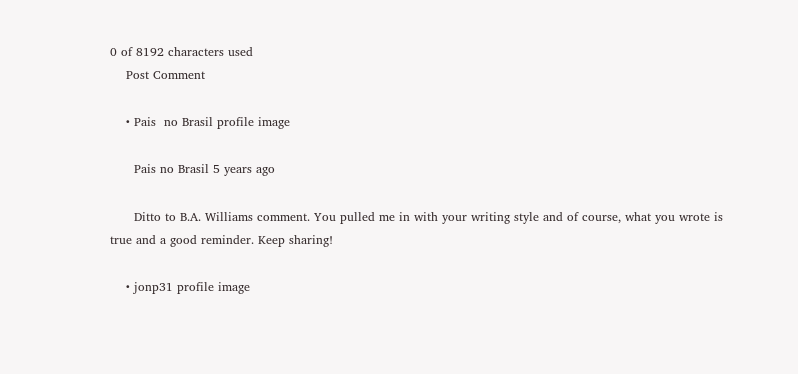0 of 8192 characters used
    Post Comment

    • Pais  no Brasil profile image

      Pais no Brasil 5 years ago

      Ditto to B.A. Williams comment. You pulled me in with your writing style and of course, what you wrote is true and a good reminder. Keep sharing!

    • jonp31 profile image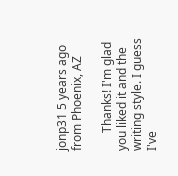jonp31 5 years ago from Phoenix, AZ

      Thanks! I'm glad you liked it and the writing style. I guess I've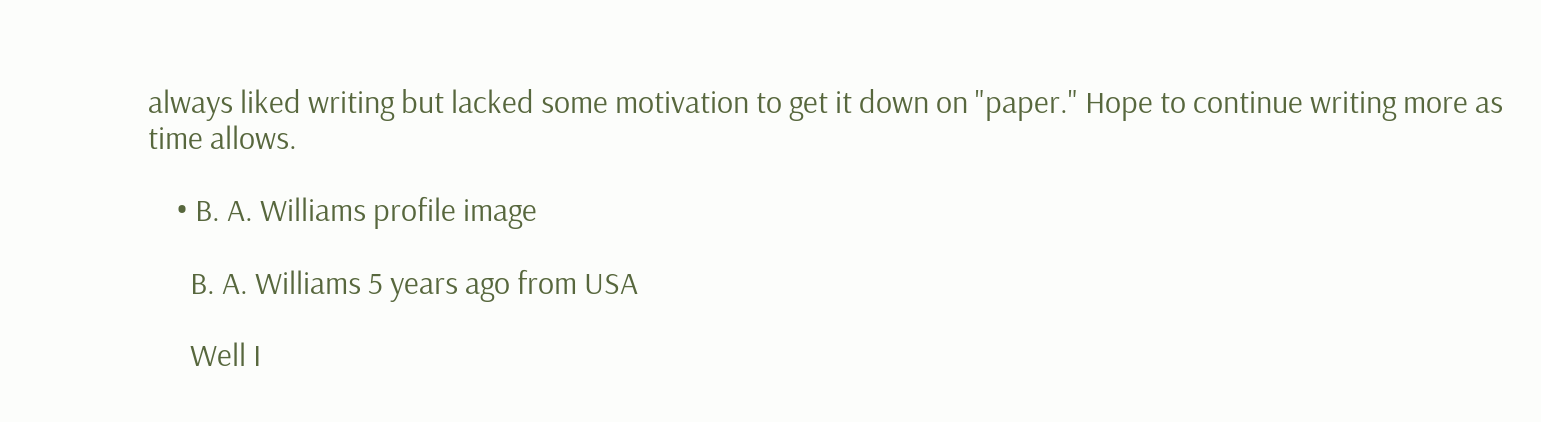always liked writing but lacked some motivation to get it down on "paper." Hope to continue writing more as time allows.

    • B. A. Williams profile image

      B. A. Williams 5 years ago from USA

      Well I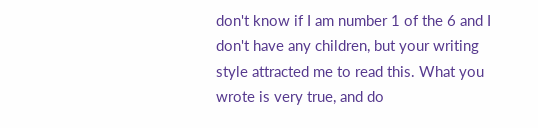don't know if I am number 1 of the 6 and I don't have any children, but your writing style attracted me to read this. What you wrote is very true, and do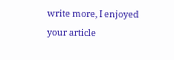write more, I enjoyed your article